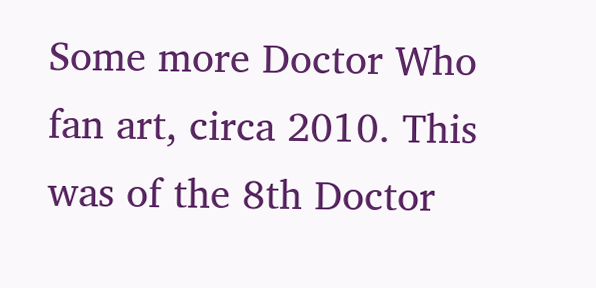Some more Doctor Who fan art, circa 2010. This was of the 8th Doctor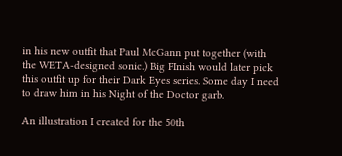in his new outfit that Paul McGann put together (with the WETA-designed sonic.) Big FInish would later pick this outfit up for their Dark Eyes series. Some day I need to draw him in his Night of the Doctor garb.

An illustration I created for the 50th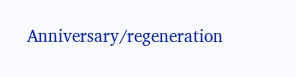Anniversary/regeneration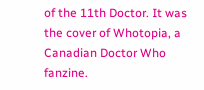of the 11th Doctor. It was the cover of Whotopia, a Canadian Doctor Who fanzine.